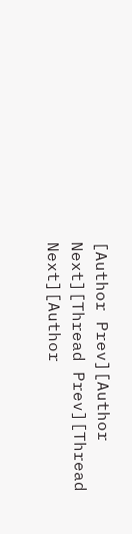[Author Prev][Author Next][Thread Prev][Thread Next][Author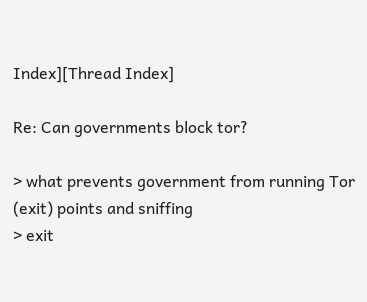Index][Thread Index]

Re: Can governments block tor?

> what prevents government from running Tor (exit) points and sniffing
> exit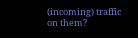(incoming) traffic on them?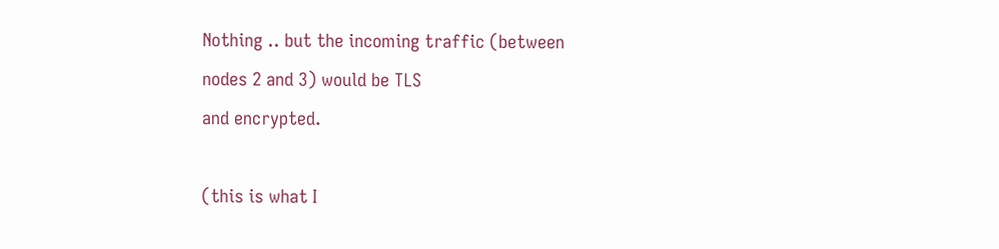Nothing .. but the incoming traffic (between nodes 2 and 3) would be TLS
and encrypted.

(this is what I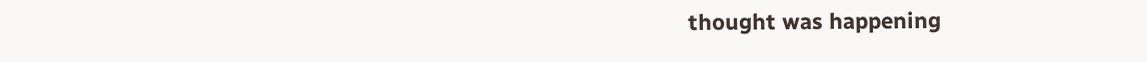thought was happening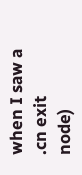when I saw a .cn exit node)